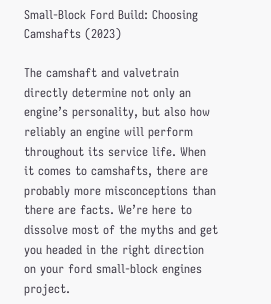Small-Block Ford Build: Choosing Camshafts (2023)

The camshaft and valvetrain directly determine not only an engine’s personality, but also how reliably an engine will perform throughout its service life. When it comes to camshafts, there are probably more misconceptions than there are facts. We’re here to dissolve most of the myths and get you headed in the right direction on your ford small-block engines project.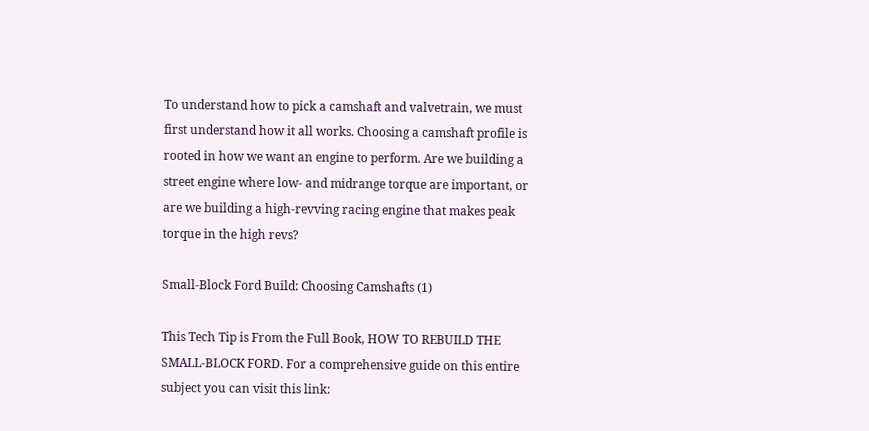To understand how to pick a camshaft and valvetrain, we must first understand how it all works. Choosing a camshaft profile is rooted in how we want an engine to perform. Are we building a street engine where low- and midrange torque are important, or are we building a high-revving racing engine that makes peak torque in the high revs?

Small-Block Ford Build: Choosing Camshafts (1)

This Tech Tip is From the Full Book, HOW TO REBUILD THE SMALL-BLOCK FORD. For a comprehensive guide on this entire subject you can visit this link: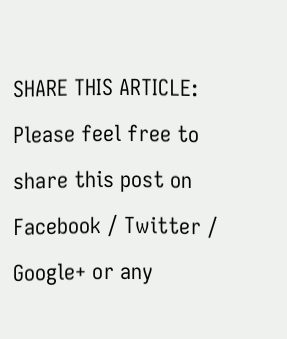SHARE THIS ARTICLE: Please feel free to share this post on Facebook / Twitter / Google+ or any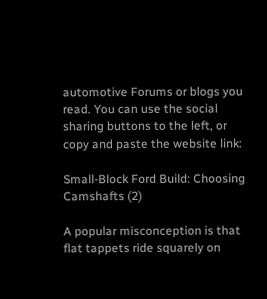automotive Forums or blogs you read. You can use the social sharing buttons to the left, or copy and paste the website link:

Small-Block Ford Build: Choosing Camshafts (2)

A popular misconception is that flat tappets ride squarely on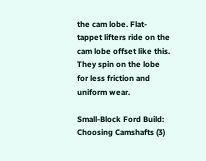the cam lobe. Flat-tappet lifters ride on the cam lobe offset like this. They spin on the lobe for less friction and uniform wear.

Small-Block Ford Build: Choosing Camshafts (3)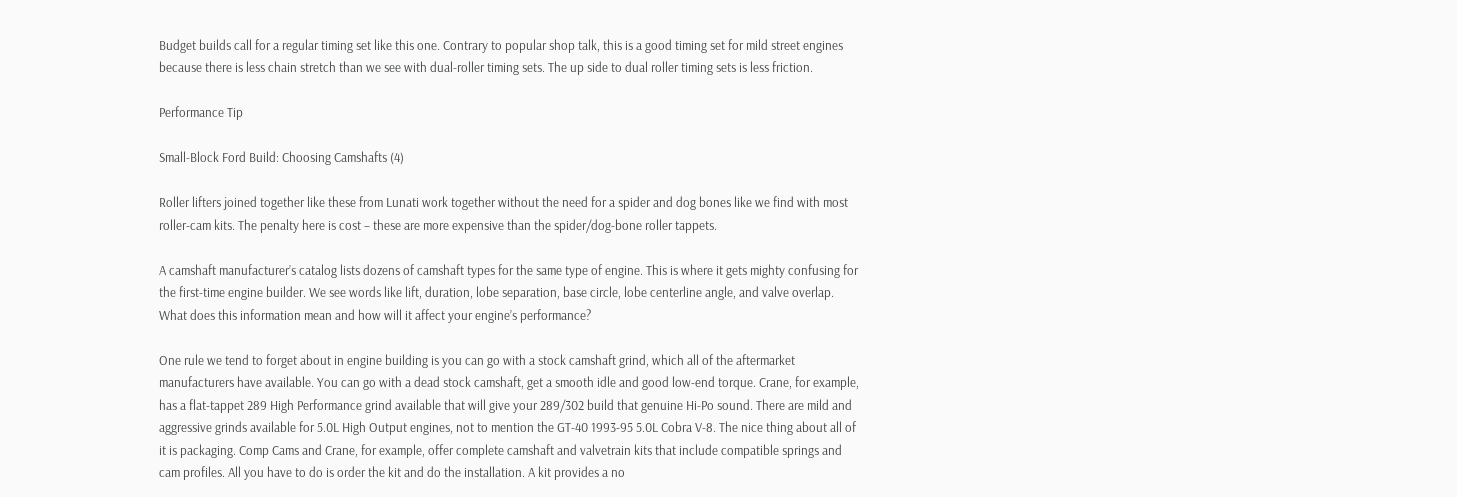Budget builds call for a regular timing set like this one. Contrary to popular shop talk, this is a good timing set for mild street engines because there is less chain stretch than we see with dual-roller timing sets. The up side to dual roller timing sets is less friction.

Performance Tip

Small-Block Ford Build: Choosing Camshafts (4)

Roller lifters joined together like these from Lunati work together without the need for a spider and dog bones like we find with most roller-cam kits. The penalty here is cost – these are more expensive than the spider/dog-bone roller tappets.

A camshaft manufacturer’s catalog lists dozens of camshaft types for the same type of engine. This is where it gets mighty confusing for the first-time engine builder. We see words like lift, duration, lobe separation, base circle, lobe centerline angle, and valve overlap. What does this information mean and how will it affect your engine’s performance?

One rule we tend to forget about in engine building is you can go with a stock camshaft grind, which all of the aftermarket manufacturers have available. You can go with a dead stock camshaft, get a smooth idle and good low-end torque. Crane, for example, has a flat-tappet 289 High Performance grind available that will give your 289/302 build that genuine Hi-Po sound. There are mild and aggressive grinds available for 5.0L High Output engines, not to mention the GT-40 1993-95 5.0L Cobra V-8. The nice thing about all of it is packaging. Comp Cams and Crane, for example, offer complete camshaft and valvetrain kits that include compatible springs and cam profiles. All you have to do is order the kit and do the installation. A kit provides a no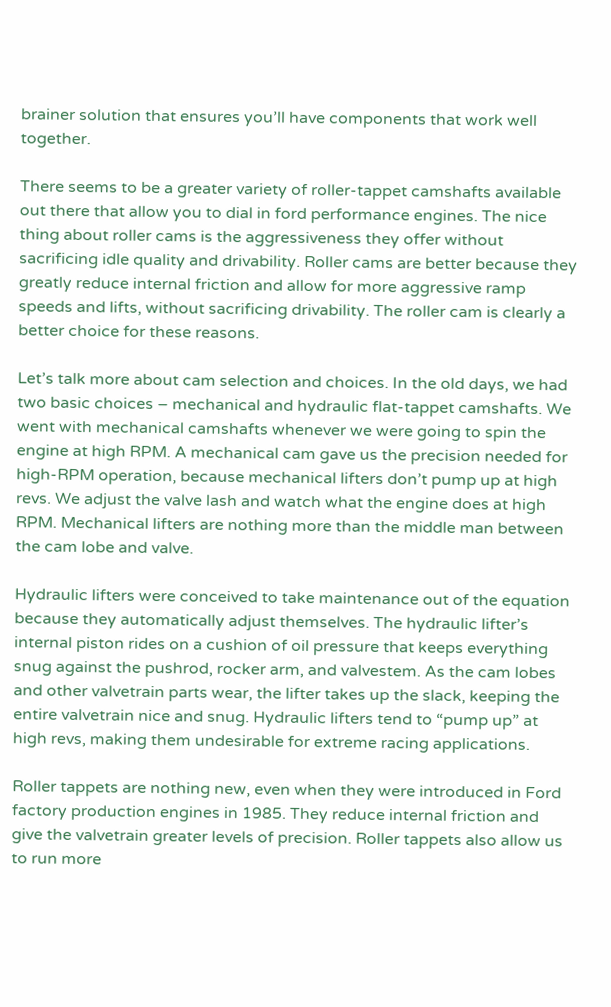brainer solution that ensures you’ll have components that work well together.

There seems to be a greater variety of roller-tappet camshafts available out there that allow you to dial in ford performance engines. The nice thing about roller cams is the aggressiveness they offer without sacrificing idle quality and drivability. Roller cams are better because they greatly reduce internal friction and allow for more aggressive ramp speeds and lifts, without sacrificing drivability. The roller cam is clearly a better choice for these reasons.

Let’s talk more about cam selection and choices. In the old days, we had two basic choices – mechanical and hydraulic flat-tappet camshafts. We went with mechanical camshafts whenever we were going to spin the engine at high RPM. A mechanical cam gave us the precision needed for high-RPM operation, because mechanical lifters don’t pump up at high revs. We adjust the valve lash and watch what the engine does at high RPM. Mechanical lifters are nothing more than the middle man between the cam lobe and valve.

Hydraulic lifters were conceived to take maintenance out of the equation because they automatically adjust themselves. The hydraulic lifter’s internal piston rides on a cushion of oil pressure that keeps everything snug against the pushrod, rocker arm, and valvestem. As the cam lobes and other valvetrain parts wear, the lifter takes up the slack, keeping the entire valvetrain nice and snug. Hydraulic lifters tend to “pump up” at high revs, making them undesirable for extreme racing applications.

Roller tappets are nothing new, even when they were introduced in Ford factory production engines in 1985. They reduce internal friction and give the valvetrain greater levels of precision. Roller tappets also allow us to run more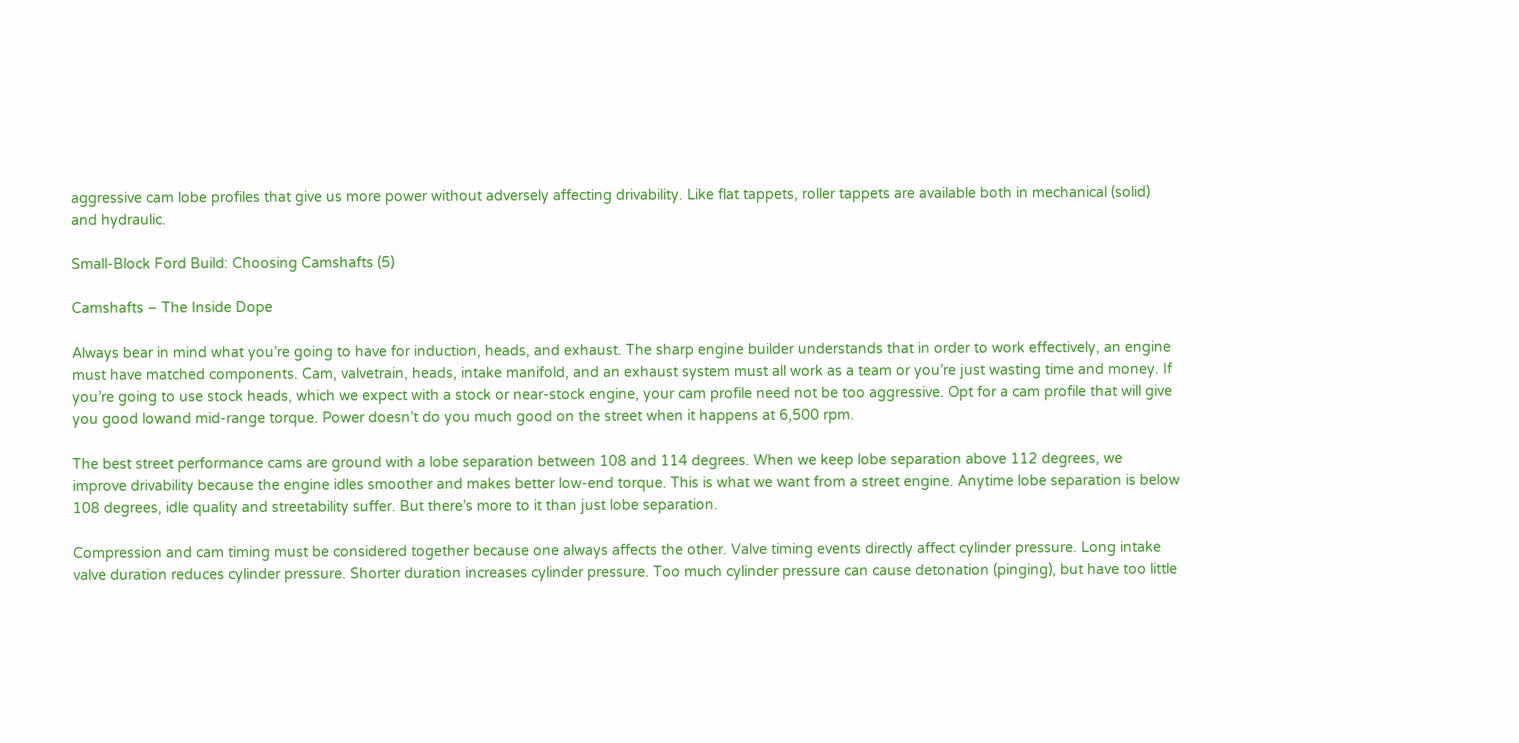aggressive cam lobe profiles that give us more power without adversely affecting drivability. Like flat tappets, roller tappets are available both in mechanical (solid) and hydraulic.

Small-Block Ford Build: Choosing Camshafts (5)

Camshafts – The Inside Dope

Always bear in mind what you’re going to have for induction, heads, and exhaust. The sharp engine builder understands that in order to work effectively, an engine must have matched components. Cam, valvetrain, heads, intake manifold, and an exhaust system must all work as a team or you’re just wasting time and money. If you’re going to use stock heads, which we expect with a stock or near-stock engine, your cam profile need not be too aggressive. Opt for a cam profile that will give you good lowand mid-range torque. Power doesn’t do you much good on the street when it happens at 6,500 rpm.

The best street performance cams are ground with a lobe separation between 108 and 114 degrees. When we keep lobe separation above 112 degrees, we improve drivability because the engine idles smoother and makes better low-end torque. This is what we want from a street engine. Anytime lobe separation is below 108 degrees, idle quality and streetability suffer. But there’s more to it than just lobe separation.

Compression and cam timing must be considered together because one always affects the other. Valve timing events directly affect cylinder pressure. Long intake valve duration reduces cylinder pressure. Shorter duration increases cylinder pressure. Too much cylinder pressure can cause detonation (pinging), but have too little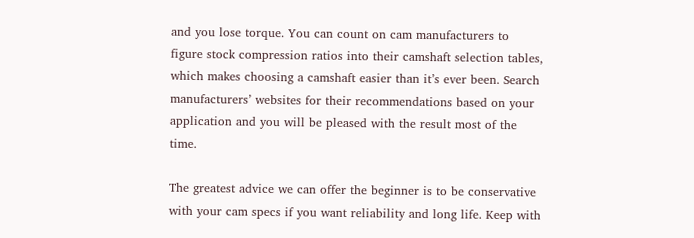and you lose torque. You can count on cam manufacturers to figure stock compression ratios into their camshaft selection tables, which makes choosing a camshaft easier than it’s ever been. Search manufacturers’ websites for their recommendations based on your application and you will be pleased with the result most of the time.

The greatest advice we can offer the beginner is to be conservative with your cam specs if you want reliability and long life. Keep with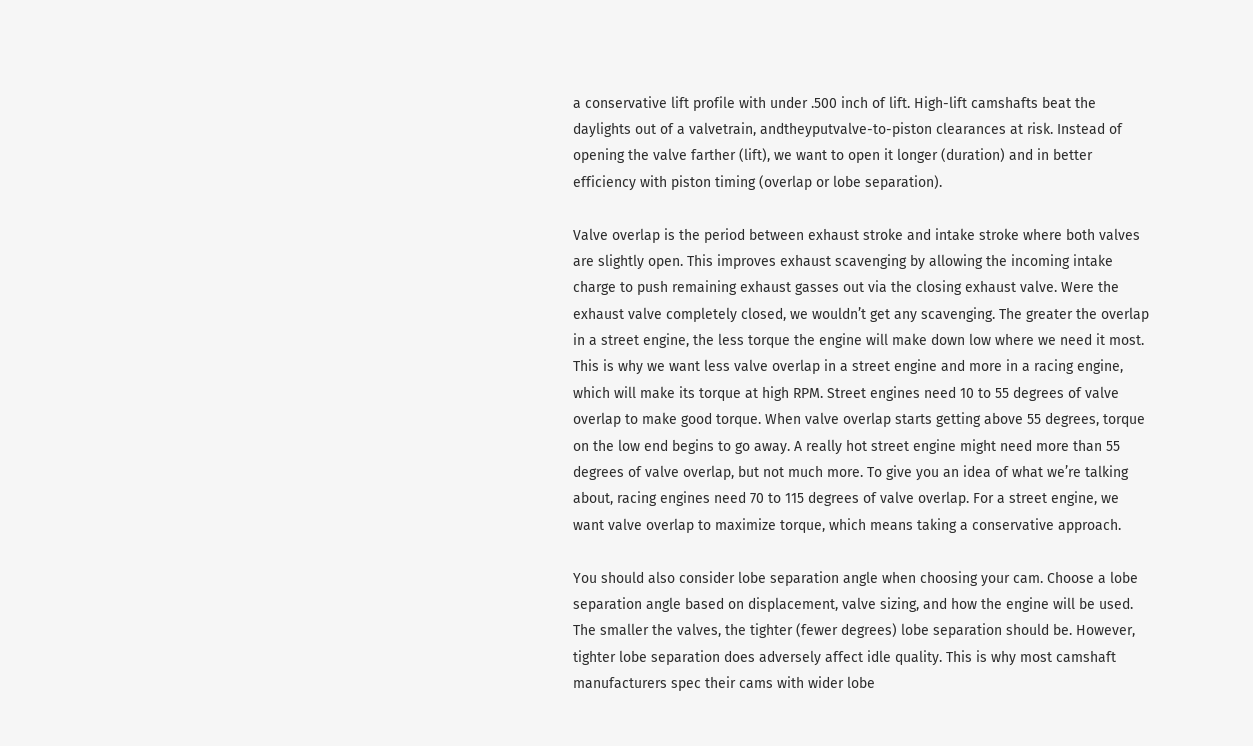a conservative lift profile with under .500 inch of lift. High-lift camshafts beat the daylights out of a valvetrain, andtheyputvalve-to-piston clearances at risk. Instead of opening the valve farther (lift), we want to open it longer (duration) and in better efficiency with piston timing (overlap or lobe separation).

Valve overlap is the period between exhaust stroke and intake stroke where both valves are slightly open. This improves exhaust scavenging by allowing the incoming intake charge to push remaining exhaust gasses out via the closing exhaust valve. Were the exhaust valve completely closed, we wouldn’t get any scavenging. The greater the overlap in a street engine, the less torque the engine will make down low where we need it most. This is why we want less valve overlap in a street engine and more in a racing engine, which will make its torque at high RPM. Street engines need 10 to 55 degrees of valve overlap to make good torque. When valve overlap starts getting above 55 degrees, torque on the low end begins to go away. A really hot street engine might need more than 55 degrees of valve overlap, but not much more. To give you an idea of what we’re talking about, racing engines need 70 to 115 degrees of valve overlap. For a street engine, we want valve overlap to maximize torque, which means taking a conservative approach.

You should also consider lobe separation angle when choosing your cam. Choose a lobe separation angle based on displacement, valve sizing, and how the engine will be used. The smaller the valves, the tighter (fewer degrees) lobe separation should be. However, tighter lobe separation does adversely affect idle quality. This is why most camshaft manufacturers spec their cams with wider lobe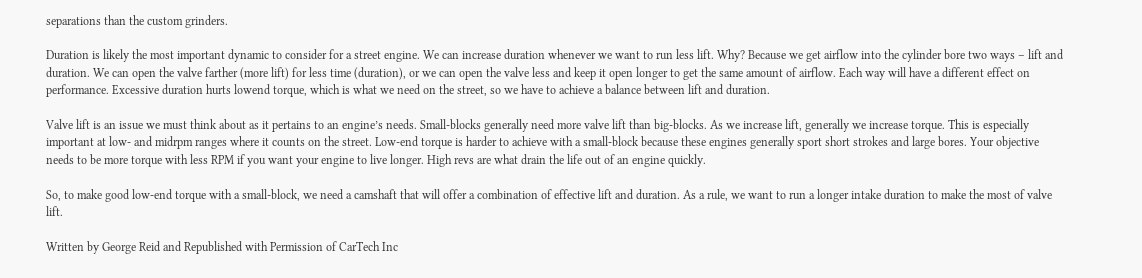separations than the custom grinders.

Duration is likely the most important dynamic to consider for a street engine. We can increase duration whenever we want to run less lift. Why? Because we get airflow into the cylinder bore two ways – lift and duration. We can open the valve farther (more lift) for less time (duration), or we can open the valve less and keep it open longer to get the same amount of airflow. Each way will have a different effect on performance. Excessive duration hurts lowend torque, which is what we need on the street, so we have to achieve a balance between lift and duration.

Valve lift is an issue we must think about as it pertains to an engine’s needs. Small-blocks generally need more valve lift than big-blocks. As we increase lift, generally we increase torque. This is especially important at low- and midrpm ranges where it counts on the street. Low-end torque is harder to achieve with a small-block because these engines generally sport short strokes and large bores. Your objective needs to be more torque with less RPM if you want your engine to live longer. High revs are what drain the life out of an engine quickly.

So, to make good low-end torque with a small-block, we need a camshaft that will offer a combination of effective lift and duration. As a rule, we want to run a longer intake duration to make the most of valve lift.

Written by George Reid and Republished with Permission of CarTech Inc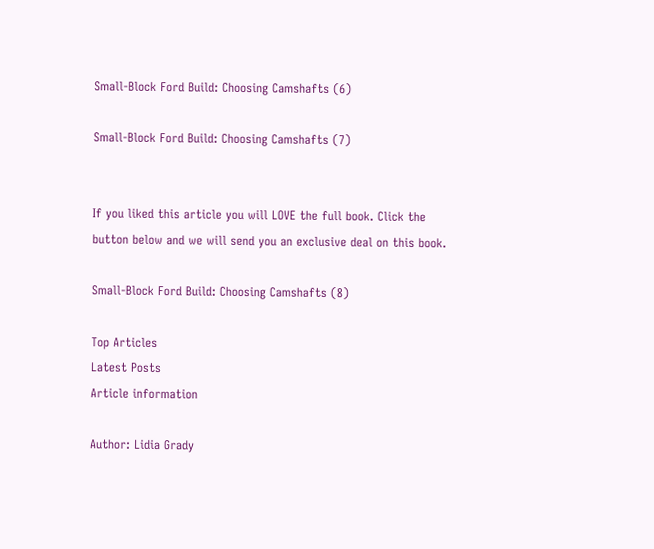Small-Block Ford Build: Choosing Camshafts (6)

Small-Block Ford Build: Choosing Camshafts (7)


If you liked this article you will LOVE the full book. Click the button below and we will send you an exclusive deal on this book.

Small-Block Ford Build: Choosing Camshafts (8)

Top Articles
Latest Posts
Article information

Author: Lidia Grady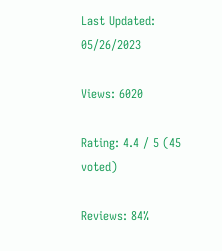Last Updated: 05/26/2023

Views: 6020

Rating: 4.4 / 5 (45 voted)

Reviews: 84%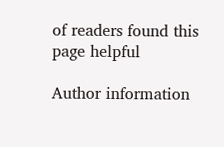of readers found this page helpful

Author information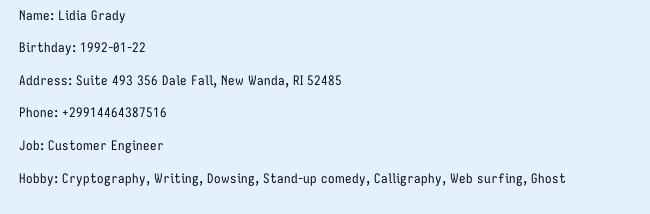Name: Lidia Grady

Birthday: 1992-01-22

Address: Suite 493 356 Dale Fall, New Wanda, RI 52485

Phone: +29914464387516

Job: Customer Engineer

Hobby: Cryptography, Writing, Dowsing, Stand-up comedy, Calligraphy, Web surfing, Ghost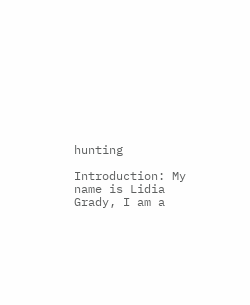hunting

Introduction: My name is Lidia Grady, I am a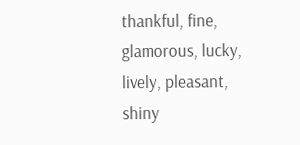thankful, fine, glamorous, lucky, lively, pleasant, shiny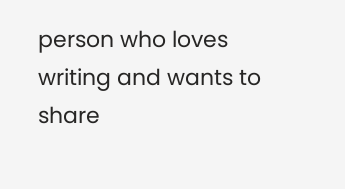person who loves writing and wants to share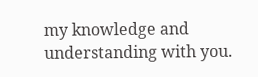my knowledge and understanding with you.